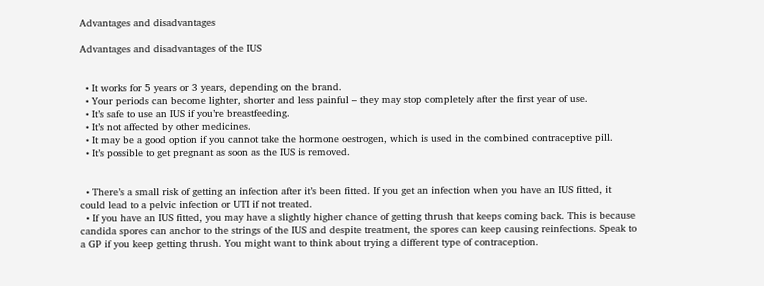Advantages and disadvantages

Advantages and disadvantages of the IUS


  • It works for 5 years or 3 years, depending on the brand.
  • Your periods can become lighter, shorter and less painful – they may stop completely after the first year of use.
  • It’s safe to use an IUS if you’re breastfeeding.
  • It’s not affected by other medicines.
  • It may be a good option if you cannot take the hormone oestrogen, which is used in the combined contraceptive pill.
  • It’s possible to get pregnant as soon as the IUS is removed.


  • There’s a small risk of getting an infection after it’s been fitted. If you get an infection when you have an IUS fitted, it could lead to a pelvic infection or UTI if not treated.
  • If you have an IUS fitted, you may have a slightly higher chance of getting thrush that keeps coming back. This is because candida spores can anchor to the strings of the IUS and despite treatment, the spores can keep causing reinfections. Speak to a GP if you keep getting thrush. You might want to think about trying a different type of contraception.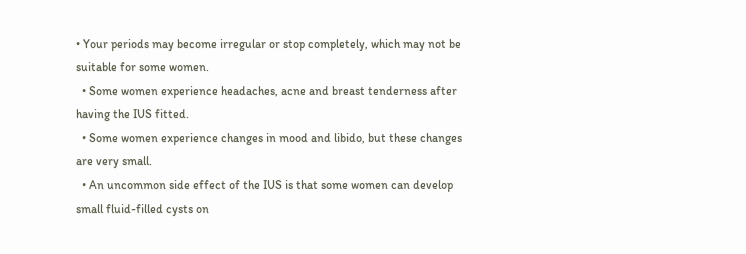• Your periods may become irregular or stop completely, which may not be suitable for some women.
  • Some women experience headaches, acne and breast tenderness after having the IUS fitted.
  • Some women experience changes in mood and libido, but these changes are very small.
  • An uncommon side effect of the IUS is that some women can develop small fluid-filled cysts on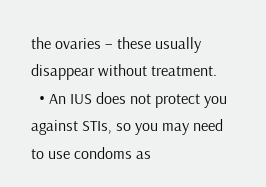the ovaries – these usually disappear without treatment.
  • An IUS does not protect you against STIs, so you may need to use condoms as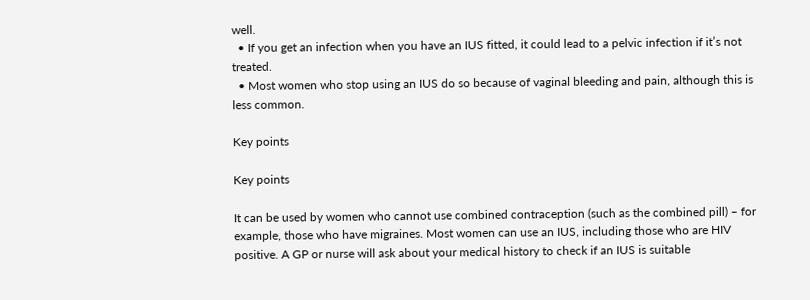well.
  • If you get an infection when you have an IUS fitted, it could lead to a pelvic infection if it’s not treated.
  • Most women who stop using an IUS do so because of vaginal bleeding and pain, although this is less common.

Key points

Key points

It can be used by women who cannot use combined contraception (such as the combined pill) – for example, those who have migraines. Most women can use an IUS, including those who are HIV positive. A GP or nurse will ask about your medical history to check if an IUS is suitable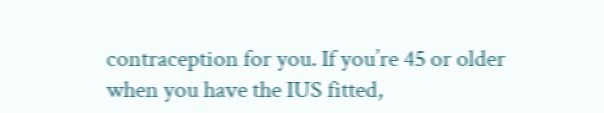contraception for you. If you’re 45 or older when you have the IUS fitted,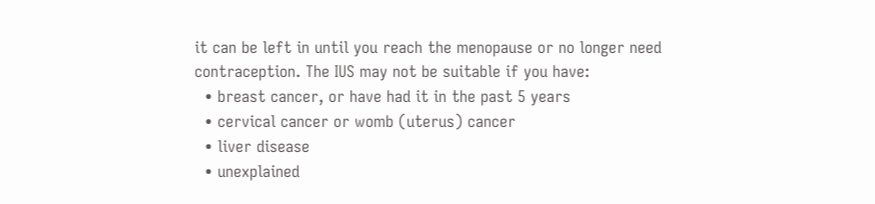it can be left in until you reach the menopause or no longer need contraception. The IUS may not be suitable if you have:
  • breast cancer, or have had it in the past 5 years
  • cervical cancer or womb (uterus) cancer
  • liver disease
  • unexplained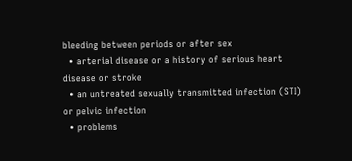bleeding between periods or after sex
  • arterial disease or a history of serious heart disease or stroke
  • an untreated sexually transmitted infection (STI) or pelvic infection
  • problems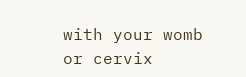with your womb or cervix